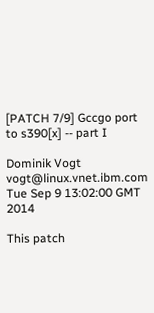[PATCH 7/9] Gccgo port to s390[x] -- part I

Dominik Vogt vogt@linux.vnet.ibm.com
Tue Sep 9 13:02:00 GMT 2014

This patch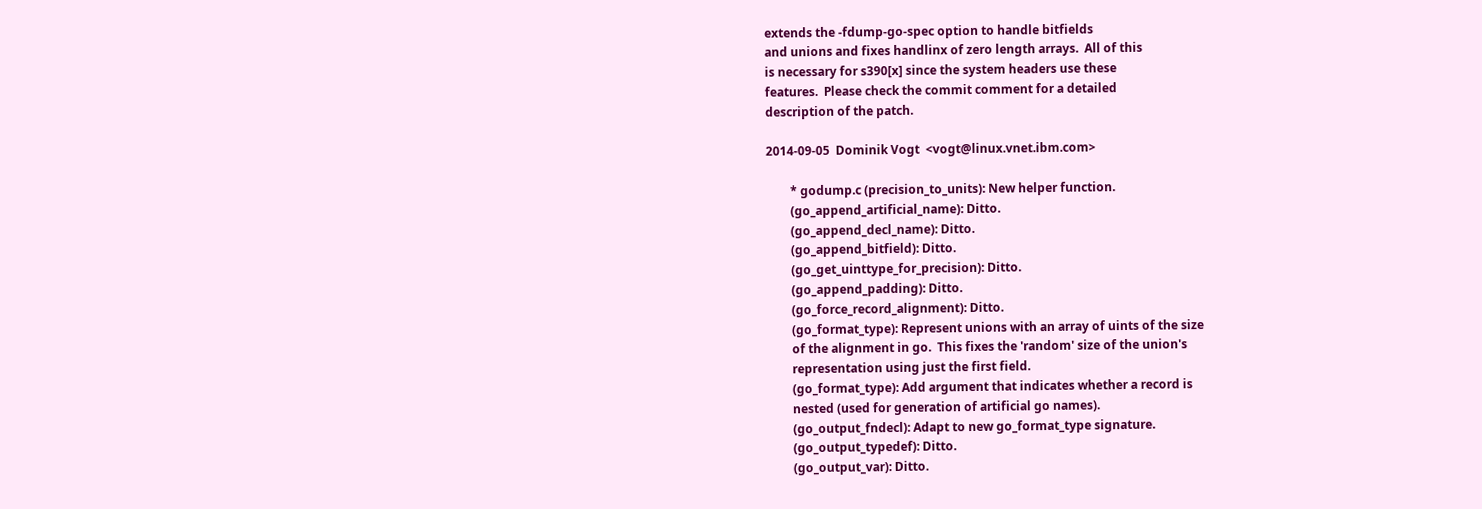extends the -fdump-go-spec option to handle bitfields
and unions and fixes handlinx of zero length arrays.  All of this
is necessary for s390[x] since the system headers use these
features.  Please check the commit comment for a detailed
description of the patch.

2014-09-05  Dominik Vogt  <vogt@linux.vnet.ibm.com>

        * godump.c (precision_to_units): New helper function.
        (go_append_artificial_name): Ditto.
        (go_append_decl_name): Ditto.
        (go_append_bitfield): Ditto.
        (go_get_uinttype_for_precision): Ditto.
        (go_append_padding): Ditto.
        (go_force_record_alignment): Ditto.
        (go_format_type): Represent unions with an array of uints of the size
        of the alignment in go.  This fixes the 'random' size of the union's
        representation using just the first field.
        (go_format_type): Add argument that indicates whether a record is
        nested (used for generation of artificial go names).
        (go_output_fndecl): Adapt to new go_format_type signature.
        (go_output_typedef): Ditto.
        (go_output_var): Ditto.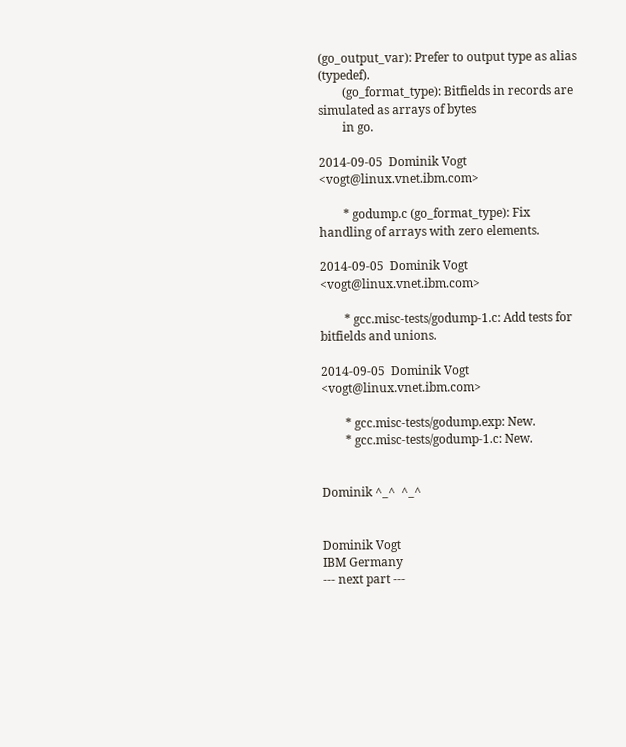(go_output_var): Prefer to output type as alias (typedef).
        (go_format_type): Bitfields in records are simulated as arrays of bytes
        in go.

2014-09-05  Dominik Vogt  <vogt@linux.vnet.ibm.com>

        * godump.c (go_format_type): Fix handling of arrays with zero elements.

2014-09-05  Dominik Vogt  <vogt@linux.vnet.ibm.com>

        * gcc.misc-tests/godump-1.c: Add tests for bitfields and unions.

2014-09-05  Dominik Vogt  <vogt@linux.vnet.ibm.com>

        * gcc.misc-tests/godump.exp: New.
        * gcc.misc-tests/godump-1.c: New.


Dominik ^_^  ^_^


Dominik Vogt
IBM Germany
--- next part ---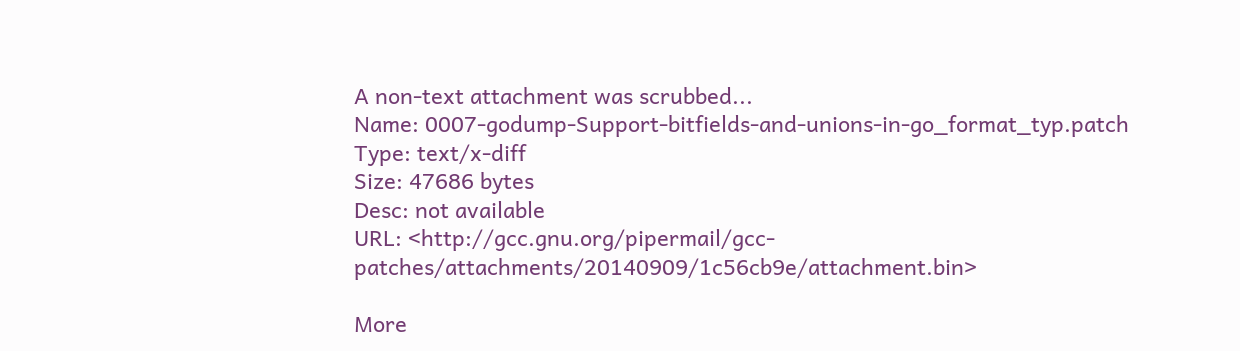A non-text attachment was scrubbed...
Name: 0007-godump-Support-bitfields-and-unions-in-go_format_typ.patch
Type: text/x-diff
Size: 47686 bytes
Desc: not available
URL: <http://gcc.gnu.org/pipermail/gcc-patches/attachments/20140909/1c56cb9e/attachment.bin>

More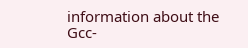information about the Gcc-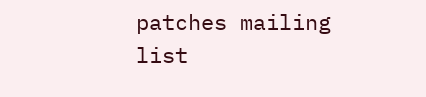patches mailing list